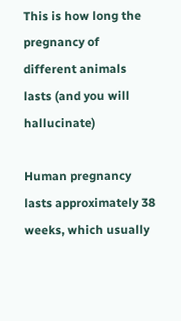This is how long the pregnancy of different animals lasts (and you will hallucinate)

Human pregnancy lasts approximately 38 weeks, which usually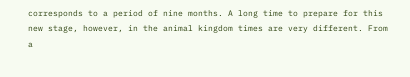corresponds to a period of nine months. A long time to prepare for this new stage, however, in the animal kingdom times are very different. From a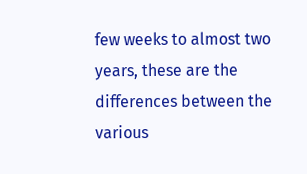few weeks to almost two years, these are the differences between the various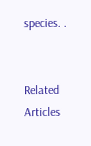species. .


Related Articles